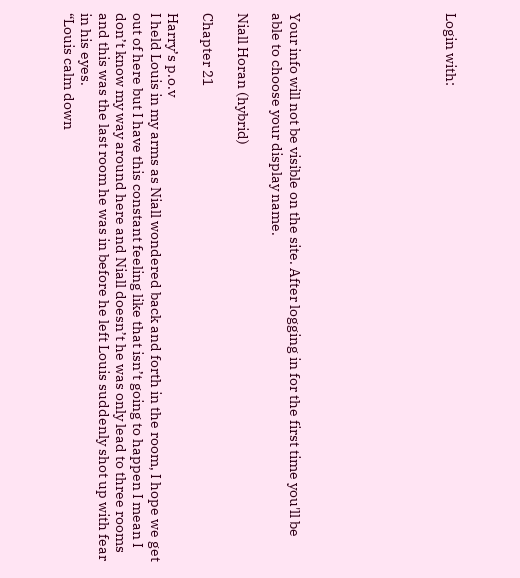Login with:








Your info will not be visible on the site. After logging in for the first time you'll be able to choose your display name.

Niall Horan (hybrid)

Chapter 21

Harry’s p.o.v
I held Louis in my arms as Niall wondered back and forth in the room, I hope we get out of here but I have this constant feeling like that isn’t going to happen I mean I don’t know my way around here and Niall doesn’t he was only lead to three rooms and this was the last room he was in before he left Louis suddenly shot up with fear in his eyes.
“Louis calm down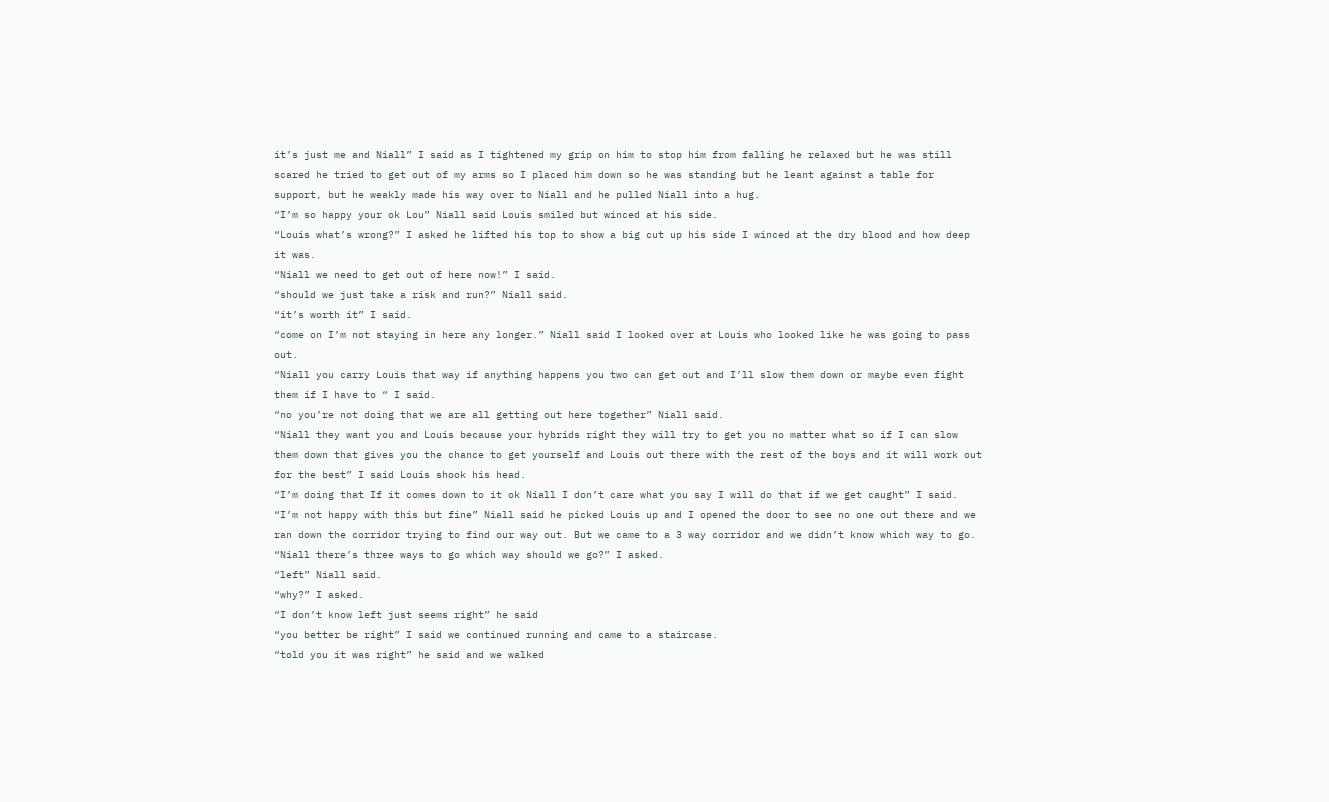it’s just me and Niall” I said as I tightened my grip on him to stop him from falling he relaxed but he was still scared he tried to get out of my arms so I placed him down so he was standing but he leant against a table for support, but he weakly made his way over to Niall and he pulled Niall into a hug.
“I’m so happy your ok Lou” Niall said Louis smiled but winced at his side.
“Louis what’s wrong?” I asked he lifted his top to show a big cut up his side I winced at the dry blood and how deep it was.
“Niall we need to get out of here now!” I said.
“should we just take a risk and run?” Niall said.
“it’s worth it” I said.
“come on I’m not staying in here any longer.” Niall said I looked over at Louis who looked like he was going to pass out.
“Niall you carry Louis that way if anything happens you two can get out and I’ll slow them down or maybe even fight them if I have to “ I said.
“no you’re not doing that we are all getting out here together” Niall said.
“Niall they want you and Louis because your hybrids right they will try to get you no matter what so if I can slow them down that gives you the chance to get yourself and Louis out there with the rest of the boys and it will work out for the best” I said Louis shook his head.
“I’m doing that If it comes down to it ok Niall I don’t care what you say I will do that if we get caught” I said.
“I’m not happy with this but fine” Niall said he picked Louis up and I opened the door to see no one out there and we ran down the corridor trying to find our way out. But we came to a 3 way corridor and we didn’t know which way to go.
“Niall there’s three ways to go which way should we go?” I asked.
“left” Niall said.
“why?” I asked.
“I don’t know left just seems right” he said
“you better be right” I said we continued running and came to a staircase.
“told you it was right” he said and we walked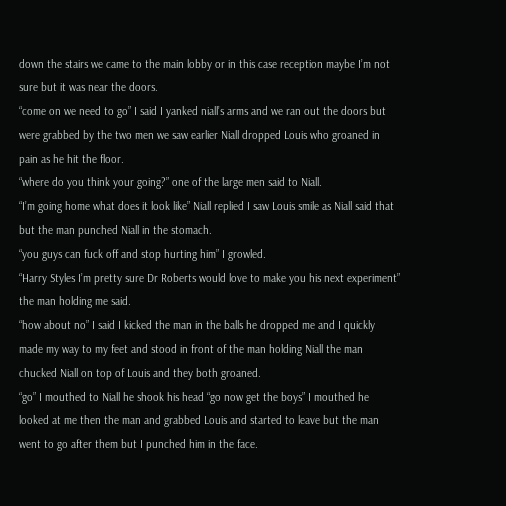down the stairs we came to the main lobby or in this case reception maybe I’m not sure but it was near the doors.
“come on we need to go” I said I yanked niall’s arms and we ran out the doors but were grabbed by the two men we saw earlier Niall dropped Louis who groaned in pain as he hit the floor.
“where do you think your going?” one of the large men said to Niall.
“I’m going home what does it look like” Niall replied I saw Louis smile as Niall said that but the man punched Niall in the stomach.
“you guys can fuck off and stop hurting him” I growled.
“Harry Styles I’m pretty sure Dr Roberts would love to make you his next experiment” the man holding me said.
“how about no” I said I kicked the man in the balls he dropped me and I quickly made my way to my feet and stood in front of the man holding Niall the man chucked Niall on top of Louis and they both groaned.
“go” I mouthed to Niall he shook his head “go now get the boys” I mouthed he looked at me then the man and grabbed Louis and started to leave but the man went to go after them but I punched him in the face.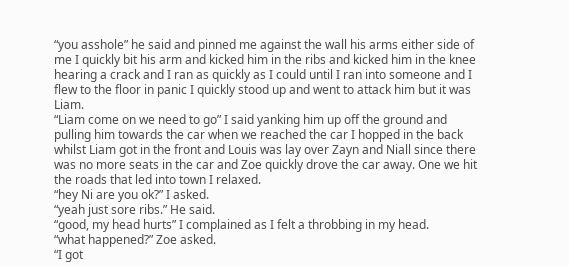“you asshole” he said and pinned me against the wall his arms either side of me I quickly bit his arm and kicked him in the ribs and kicked him in the knee hearing a crack and I ran as quickly as I could until I ran into someone and I flew to the floor in panic I quickly stood up and went to attack him but it was Liam.
“Liam come on we need to go” I said yanking him up off the ground and pulling him towards the car when we reached the car I hopped in the back whilst Liam got in the front and Louis was lay over Zayn and Niall since there was no more seats in the car and Zoe quickly drove the car away. One we hit the roads that led into town I relaxed.
“hey Ni are you ok?” I asked.
“yeah just sore ribs.” He said.
“good, my head hurts” I complained as I felt a throbbing in my head.
“what happened?” Zoe asked.
“I got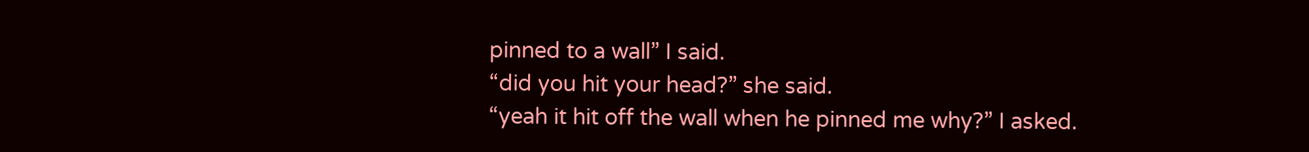pinned to a wall” I said.
“did you hit your head?” she said.
“yeah it hit off the wall when he pinned me why?” I asked.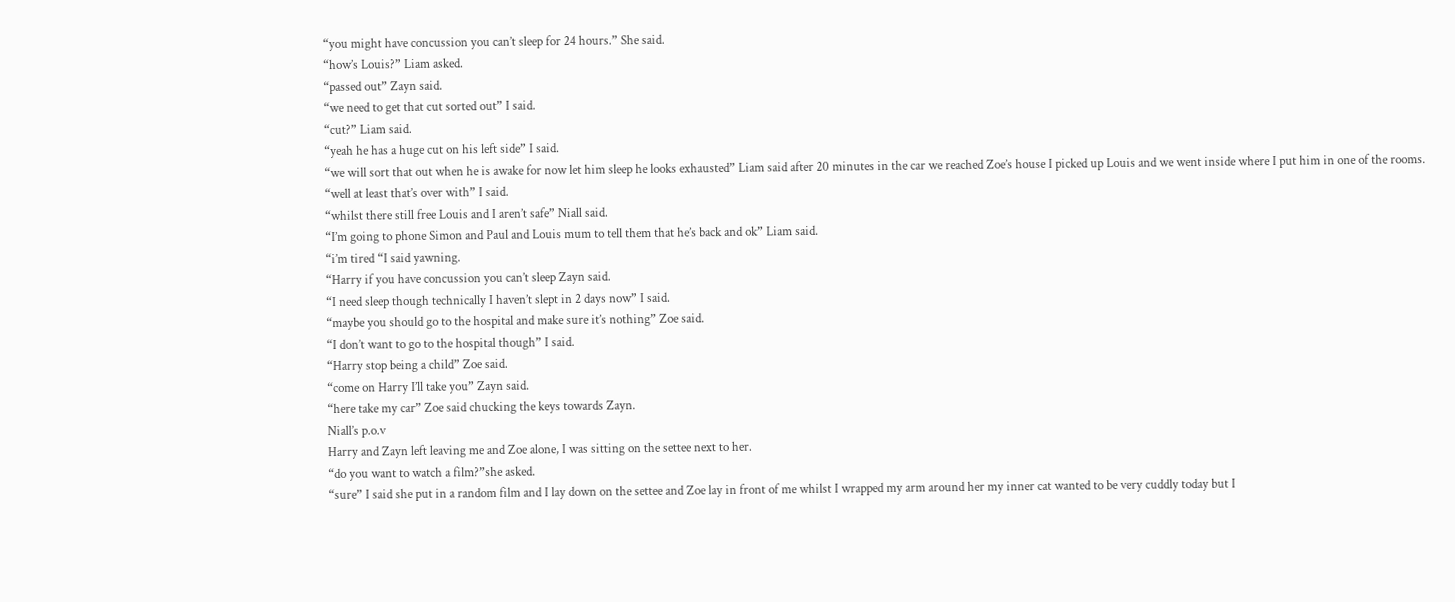“you might have concussion you can’t sleep for 24 hours.” She said.
“how’s Louis?” Liam asked.
“passed out” Zayn said.
“we need to get that cut sorted out” I said.
“cut?” Liam said.
“yeah he has a huge cut on his left side” I said.
“we will sort that out when he is awake for now let him sleep he looks exhausted” Liam said after 20 minutes in the car we reached Zoe’s house I picked up Louis and we went inside where I put him in one of the rooms.
“well at least that’s over with” I said.
“whilst there still free Louis and I aren’t safe” Niall said.
“I’m going to phone Simon and Paul and Louis mum to tell them that he’s back and ok” Liam said.
“i’m tired “I said yawning.
“Harry if you have concussion you can’t sleep Zayn said.
“I need sleep though technically I haven’t slept in 2 days now” I said.
“maybe you should go to the hospital and make sure it’s nothing” Zoe said.
“I don’t want to go to the hospital though” I said.
“Harry stop being a child” Zoe said.
“come on Harry I’ll take you” Zayn said.
“here take my car” Zoe said chucking the keys towards Zayn.
Niall’s p.o.v
Harry and Zayn left leaving me and Zoe alone, I was sitting on the settee next to her.
“do you want to watch a film?”she asked.
“sure” I said she put in a random film and I lay down on the settee and Zoe lay in front of me whilst I wrapped my arm around her my inner cat wanted to be very cuddly today but I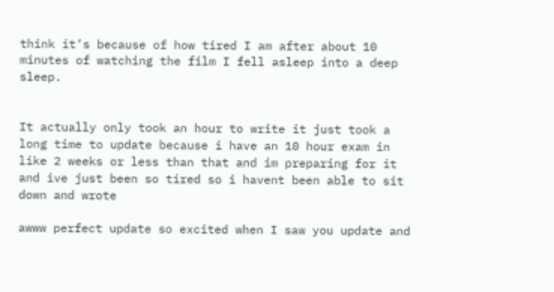think it’s because of how tired I am after about 10 minutes of watching the film I fell asleep into a deep sleep.


It actually only took an hour to write it just took a long time to update because i have an 10 hour exam in like 2 weeks or less than that and im preparing for it and ive just been so tired so i havent been able to sit down and wrote

awww perfect update so excited when I saw you update and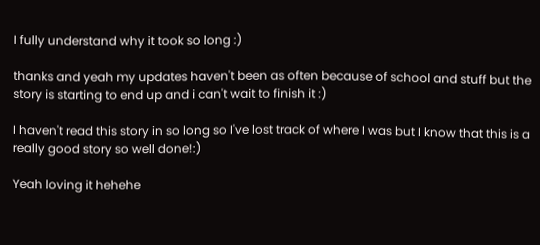I fully understand why it took so long :)

thanks and yeah my updates haven't been as often because of school and stuff but the story is starting to end up and i can't wait to finish it :)

I haven't read this story in so long so I've lost track of where I was but I know that this is a really good story so well done!:)

Yeah loving it hehehe